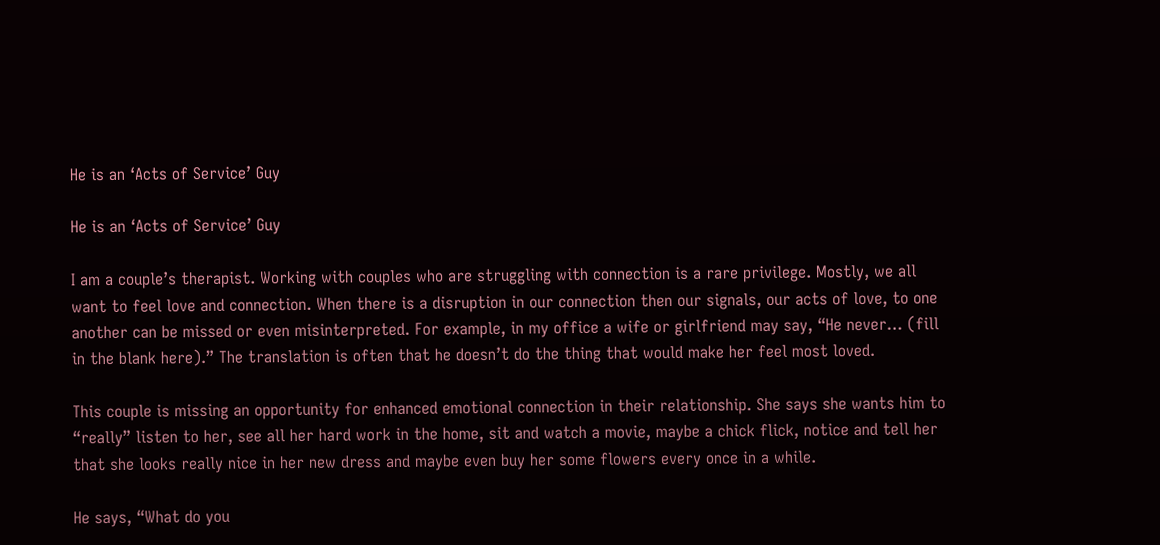He is an ‘Acts of Service’ Guy

He is an ‘Acts of Service’ Guy

I am a couple’s therapist. Working with couples who are struggling with connection is a rare privilege. Mostly, we all want to feel love and connection. When there is a disruption in our connection then our signals, our acts of love, to one another can be missed or even misinterpreted. For example, in my office a wife or girlfriend may say, “He never… (fill in the blank here).” The translation is often that he doesn’t do the thing that would make her feel most loved.

This couple is missing an opportunity for enhanced emotional connection in their relationship. She says she wants him to “really” listen to her, see all her hard work in the home, sit and watch a movie, maybe a chick flick, notice and tell her that she looks really nice in her new dress and maybe even buy her some flowers every once in a while.

He says, “What do you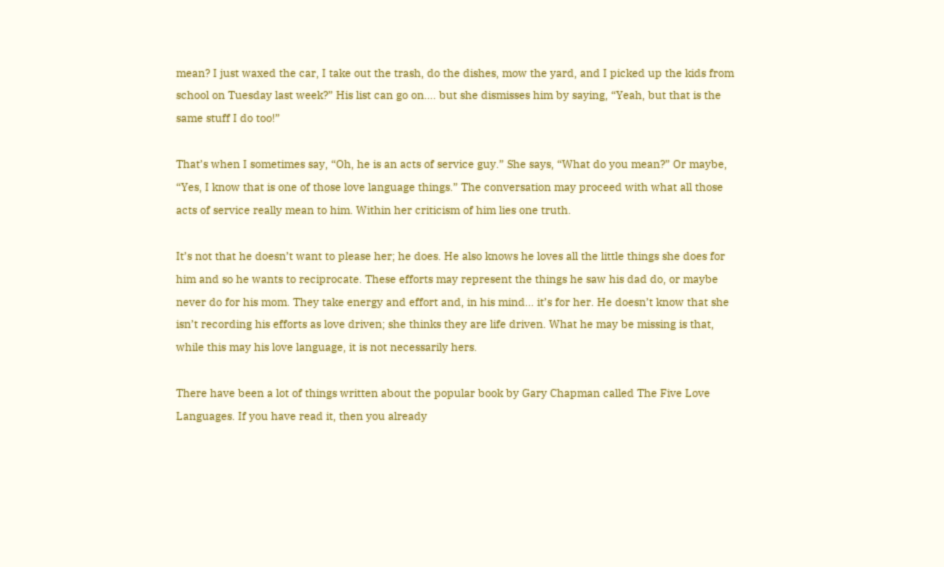mean? I just waxed the car, I take out the trash, do the dishes, mow the yard, and I picked up the kids from school on Tuesday last week?” His list can go on…. but she dismisses him by saying, “Yeah, but that is the same stuff I do too!”

That’s when I sometimes say, “Oh, he is an acts of service guy.” She says, “What do you mean?” Or maybe, “Yes, I know that is one of those love language things.” The conversation may proceed with what all those acts of service really mean to him. Within her criticism of him lies one truth.

It’s not that he doesn’t want to please her; he does. He also knows he loves all the little things she does for him and so he wants to reciprocate. These efforts may represent the things he saw his dad do, or maybe never do for his mom. They take energy and effort and, in his mind… it’s for her. He doesn’t know that she isn’t recording his efforts as love driven; she thinks they are life driven. What he may be missing is that, while this may his love language, it is not necessarily hers.

There have been a lot of things written about the popular book by Gary Chapman called The Five Love Languages. If you have read it, then you already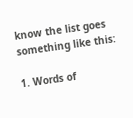know the list goes something like this:

1. Words of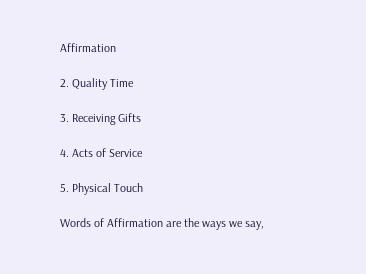Affirmation

2. Quality Time

3. Receiving Gifts

4. Acts of Service

5. Physical Touch

Words of Affirmation are the ways we say,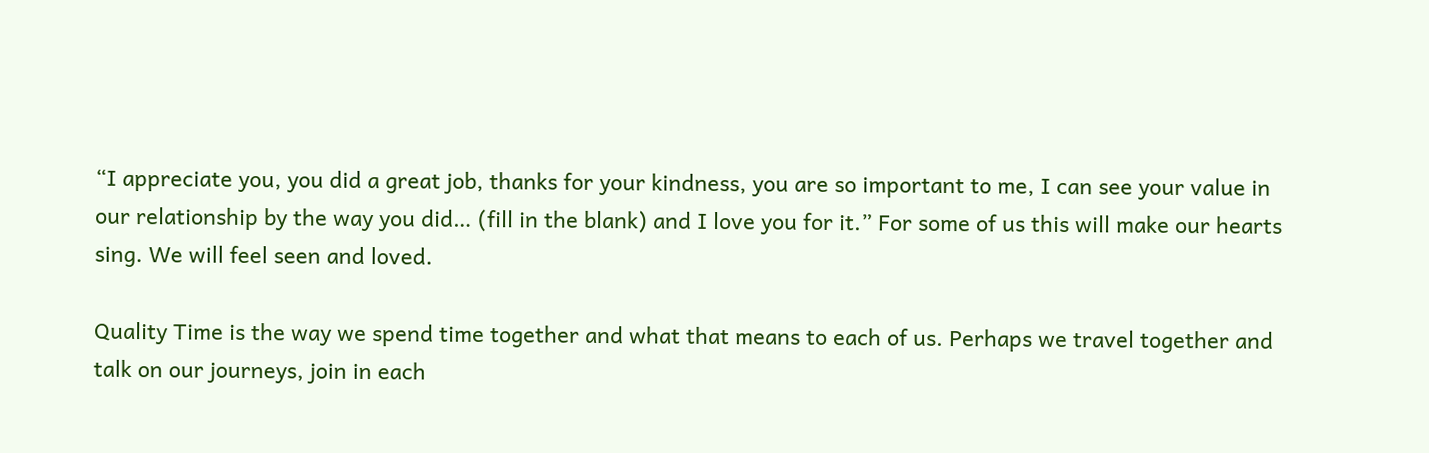“I appreciate you, you did a great job, thanks for your kindness, you are so important to me, I can see your value in our relationship by the way you did… (fill in the blank) and I love you for it.” For some of us this will make our hearts sing. We will feel seen and loved.

Quality Time is the way we spend time together and what that means to each of us. Perhaps we travel together and talk on our journeys, join in each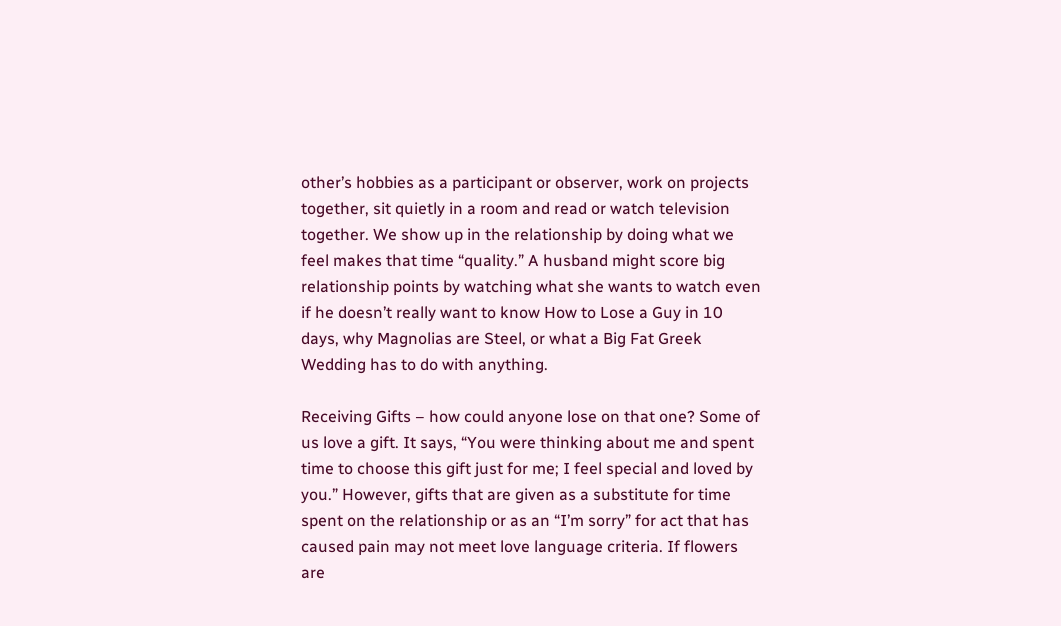other’s hobbies as a participant or observer, work on projects together, sit quietly in a room and read or watch television together. We show up in the relationship by doing what we feel makes that time “quality.” A husband might score big relationship points by watching what she wants to watch even if he doesn’t really want to know How to Lose a Guy in 10 days, why Magnolias are Steel, or what a Big Fat Greek Wedding has to do with anything.

Receiving Gifts – how could anyone lose on that one? Some of us love a gift. It says, “You were thinking about me and spent time to choose this gift just for me; I feel special and loved by you.” However, gifts that are given as a substitute for time spent on the relationship or as an “I’m sorry” for act that has caused pain may not meet love language criteria. If flowers are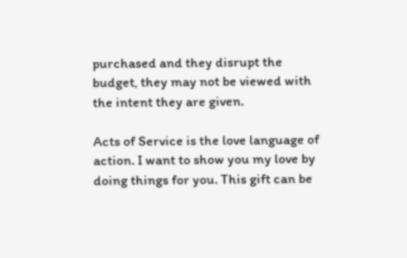purchased and they disrupt the budget, they may not be viewed with the intent they are given.

Acts of Service is the love language of action. I want to show you my love by doing things for you. This gift can be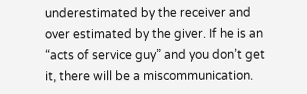underestimated by the receiver and over estimated by the giver. If he is an “acts of service guy” and you don’t get it, there will be a miscommunication.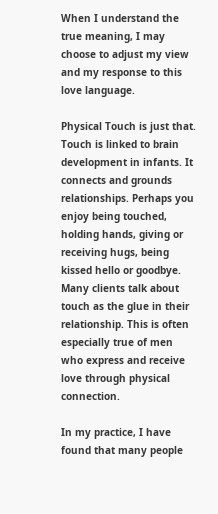When I understand the true meaning, I may choose to adjust my view and my response to this love language.

Physical Touch is just that. Touch is linked to brain development in infants. It connects and grounds relationships. Perhaps you enjoy being touched, holding hands, giving or receiving hugs, being kissed hello or goodbye. Many clients talk about touch as the glue in their relationship. This is often especially true of men who express and receive love through physical connection.

In my practice, I have found that many people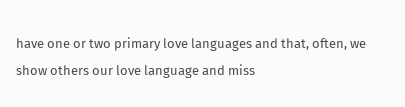have one or two primary love languages and that, often, we show others our love language and miss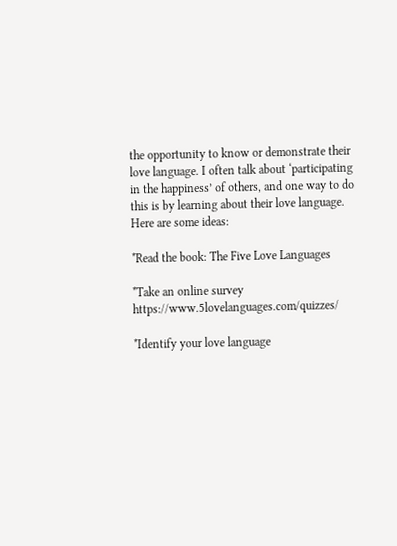the opportunity to know or demonstrate their love language. I often talk about ‘participating in the happiness’ of others, and one way to do this is by learning about their love language.  Here are some ideas:

*Read the book: The Five Love Languages

*Take an online survey https://www.5lovelanguages.com/quizzes/

*Identify your love language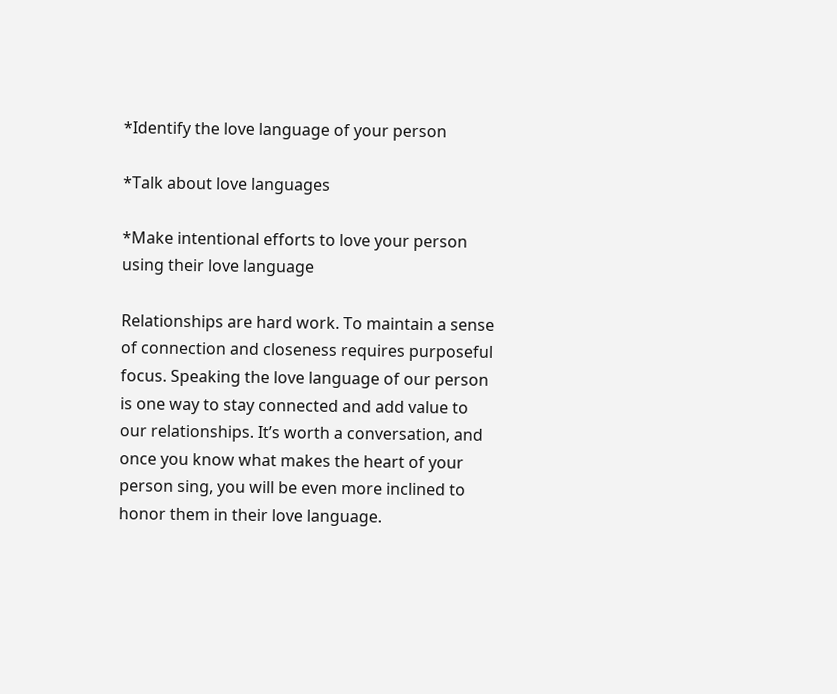*Identify the love language of your person

*Talk about love languages

*Make intentional efforts to love your person using their love language

Relationships are hard work. To maintain a sense of connection and closeness requires purposeful focus. Speaking the love language of our person is one way to stay connected and add value to our relationships. It’s worth a conversation, and once you know what makes the heart of your person sing, you will be even more inclined to honor them in their love language.